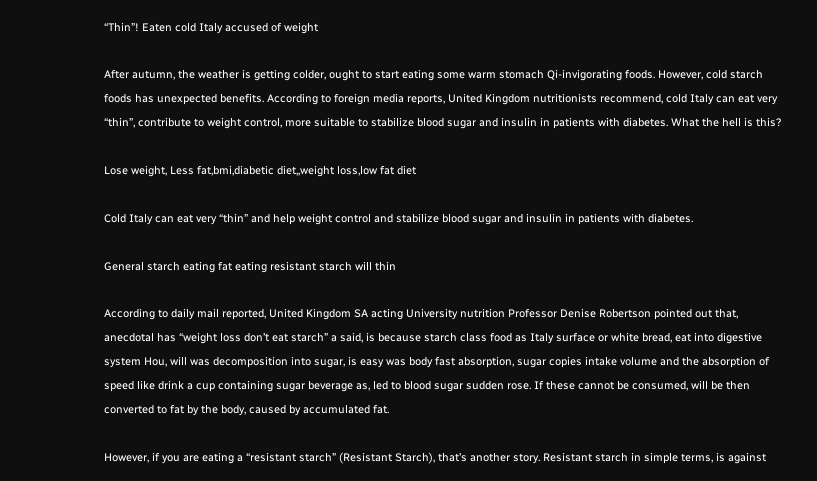“Thin”! Eaten cold Italy accused of weight

After autumn, the weather is getting colder, ought to start eating some warm stomach Qi-invigorating foods. However, cold starch foods has unexpected benefits. According to foreign media reports, United Kingdom nutritionists recommend, cold Italy can eat very “thin”, contribute to weight control, more suitable to stabilize blood sugar and insulin in patients with diabetes. What the hell is this?

Lose weight, Less fat,bmi,diabetic diet,,weight loss,low fat diet

Cold Italy can eat very “thin” and help weight control and stabilize blood sugar and insulin in patients with diabetes.

General starch eating fat eating resistant starch will thin

According to daily mail reported, United Kingdom SA acting University nutrition Professor Denise Robertson pointed out that, anecdotal has “weight loss don’t eat starch” a said, is because starch class food as Italy surface or white bread, eat into digestive system Hou, will was decomposition into sugar, is easy was body fast absorption, sugar copies intake volume and the absorption of speed like drink a cup containing sugar beverage as, led to blood sugar sudden rose. If these cannot be consumed, will be then converted to fat by the body, caused by accumulated fat.

However, if you are eating a “resistant starch” (Resistant Starch), that’s another story. Resistant starch in simple terms, is against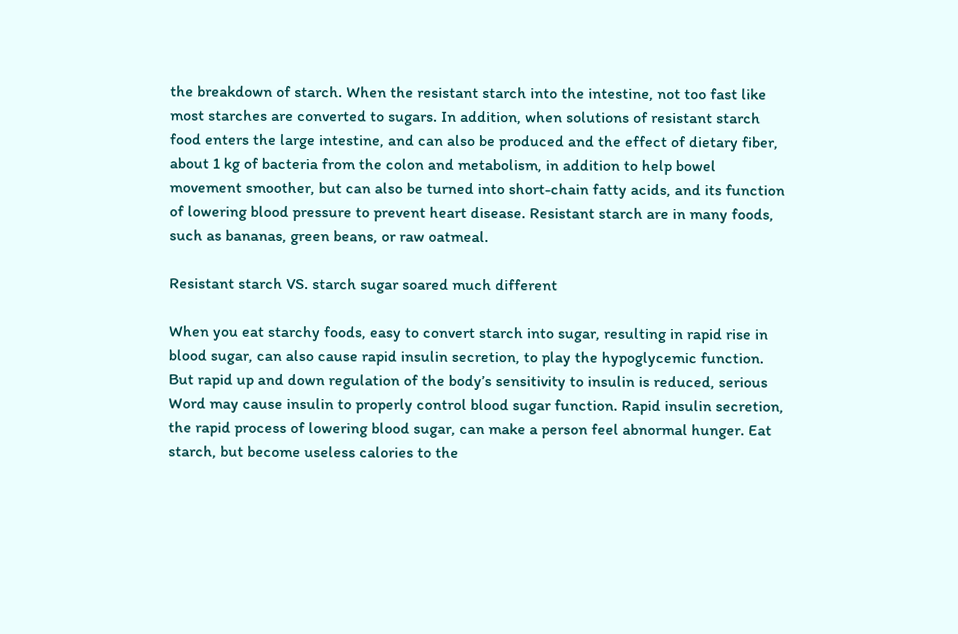the breakdown of starch. When the resistant starch into the intestine, not too fast like most starches are converted to sugars. In addition, when solutions of resistant starch food enters the large intestine, and can also be produced and the effect of dietary fiber, about 1 kg of bacteria from the colon and metabolism, in addition to help bowel movement smoother, but can also be turned into short-chain fatty acids, and its function of lowering blood pressure to prevent heart disease. Resistant starch are in many foods, such as bananas, green beans, or raw oatmeal.

Resistant starch VS. starch sugar soared much different

When you eat starchy foods, easy to convert starch into sugar, resulting in rapid rise in blood sugar, can also cause rapid insulin secretion, to play the hypoglycemic function. But rapid up and down regulation of the body’s sensitivity to insulin is reduced, serious Word may cause insulin to properly control blood sugar function. Rapid insulin secretion, the rapid process of lowering blood sugar, can make a person feel abnormal hunger. Eat starch, but become useless calories to the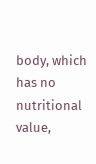body, which has no nutritional value,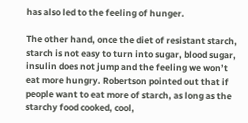has also led to the feeling of hunger.

The other hand, once the diet of resistant starch, starch is not easy to turn into sugar, blood sugar, insulin does not jump and the feeling we won’t eat more hungry. Robertson pointed out that if people want to eat more of starch, as long as the starchy food cooked, cool,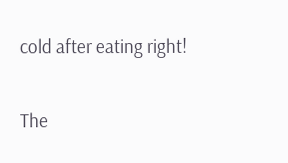cold after eating right!

The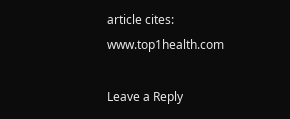article cites: www.top1health.com

Leave a Reply